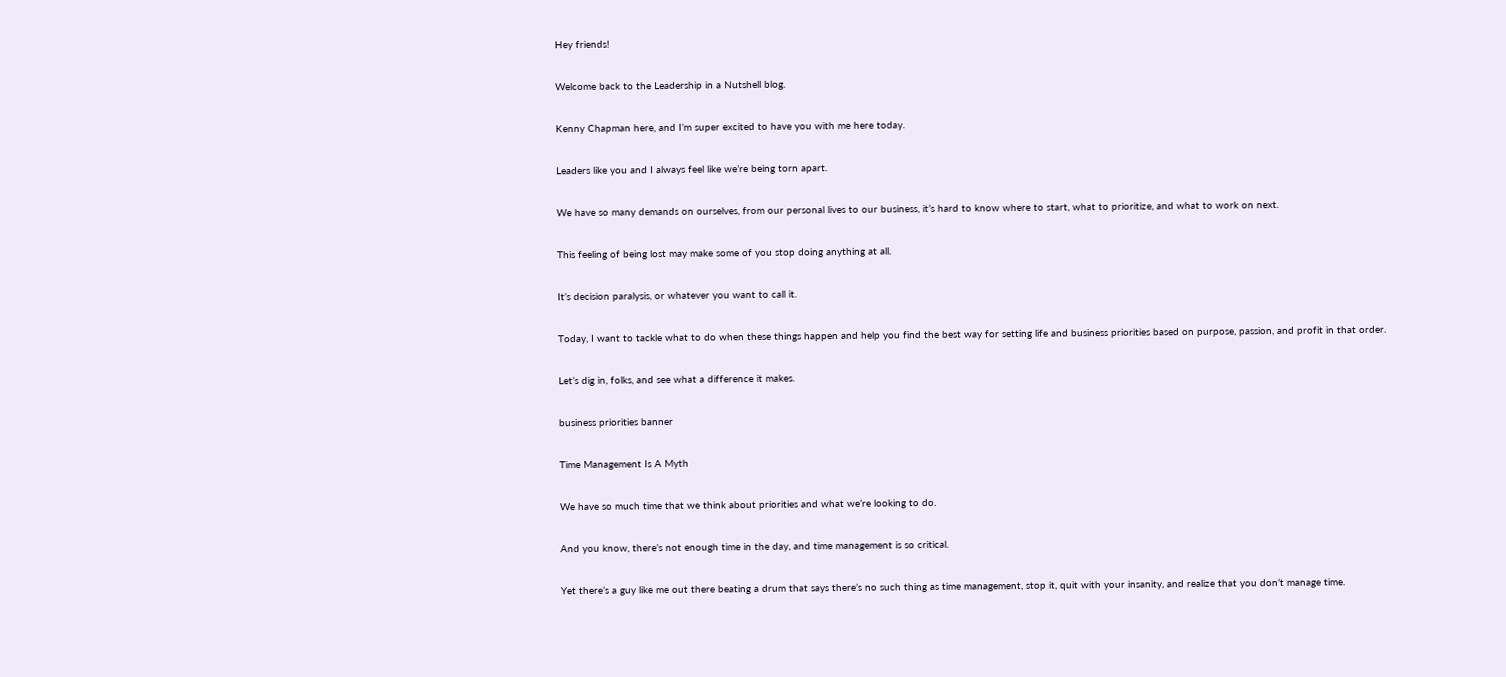Hey friends!

Welcome back to the Leadership in a Nutshell blog.

Kenny Chapman here, and I’m super excited to have you with me here today.

Leaders like you and I always feel like we’re being torn apart.

We have so many demands on ourselves, from our personal lives to our business, it’s hard to know where to start, what to prioritize, and what to work on next.

This feeling of being lost may make some of you stop doing anything at all.

It’s decision paralysis, or whatever you want to call it.

Today, I want to tackle what to do when these things happen and help you find the best way for setting life and business priorities based on purpose, passion, and profit in that order.

Let’s dig in, folks, and see what a difference it makes.

business priorities banner

Time Management Is A Myth

We have so much time that we think about priorities and what we’re looking to do.

And you know, there’s not enough time in the day, and time management is so critical.

Yet there’s a guy like me out there beating a drum that says there’s no such thing as time management, stop it, quit with your insanity, and realize that you don’t manage time.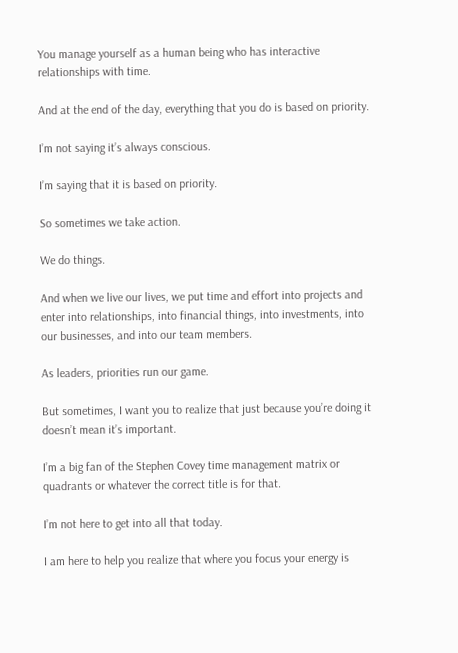You manage yourself as a human being who has interactive relationships with time.

And at the end of the day, everything that you do is based on priority.

I’m not saying it’s always conscious.

I’m saying that it is based on priority.

So sometimes we take action.

We do things.

And when we live our lives, we put time and effort into projects and enter into relationships, into financial things, into investments, into our businesses, and into our team members.

As leaders, priorities run our game.

But sometimes, I want you to realize that just because you’re doing it doesn’t mean it’s important.

I’m a big fan of the Stephen Covey time management matrix or quadrants or whatever the correct title is for that.

I’m not here to get into all that today.

I am here to help you realize that where you focus your energy is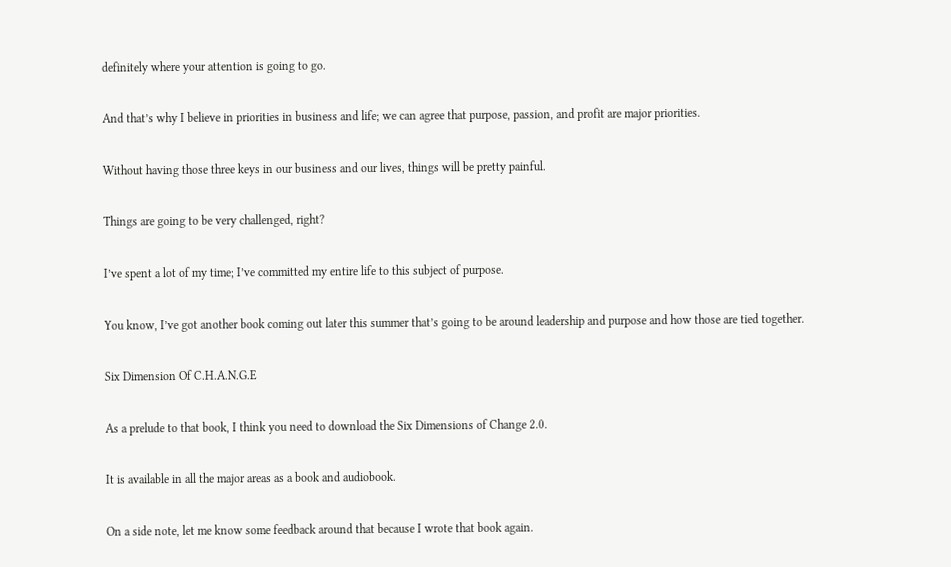definitely where your attention is going to go.

And that’s why I believe in priorities in business and life; we can agree that purpose, passion, and profit are major priorities.

Without having those three keys in our business and our lives, things will be pretty painful.

Things are going to be very challenged, right?

I’ve spent a lot of my time; I’ve committed my entire life to this subject of purpose.

You know, I’ve got another book coming out later this summer that’s going to be around leadership and purpose and how those are tied together.

Six Dimension Of C.H.A.N.G.E

As a prelude to that book, I think you need to download the Six Dimensions of Change 2.0.

It is available in all the major areas as a book and audiobook.

On a side note, let me know some feedback around that because I wrote that book again.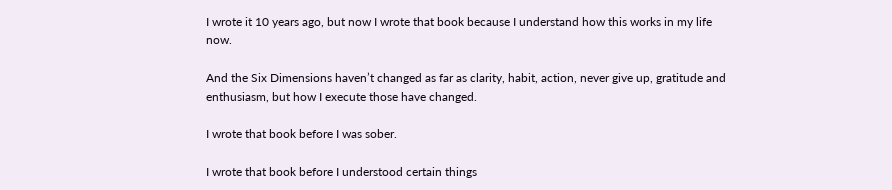I wrote it 10 years ago, but now I wrote that book because I understand how this works in my life now.

And the Six Dimensions haven’t changed as far as clarity, habit, action, never give up, gratitude and enthusiasm, but how I execute those have changed.

I wrote that book before I was sober.

I wrote that book before I understood certain things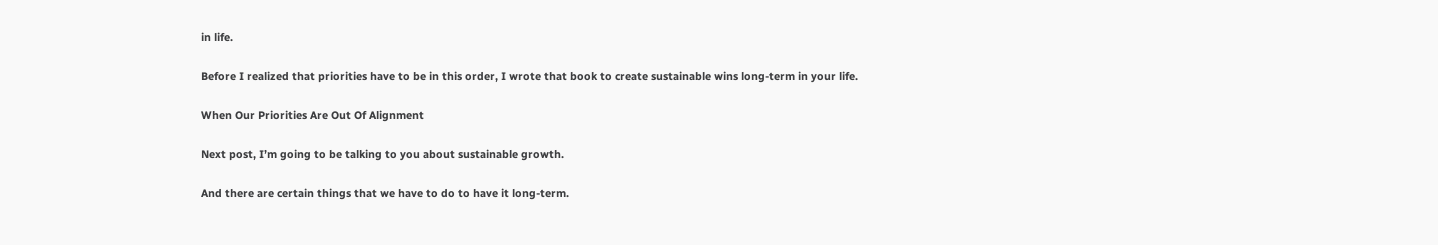in life.

Before I realized that priorities have to be in this order, I wrote that book to create sustainable wins long-term in your life.

When Our Priorities Are Out Of Alignment

Next post, I’m going to be talking to you about sustainable growth.

And there are certain things that we have to do to have it long-term.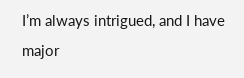I’m always intrigued, and I have major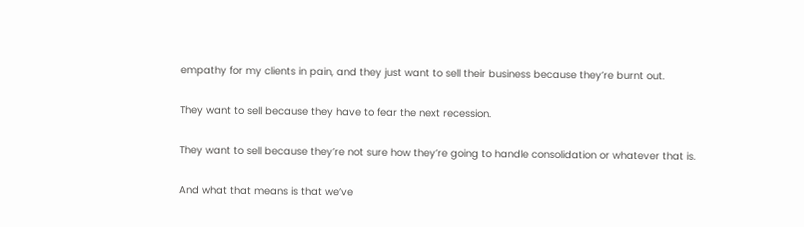empathy for my clients in pain, and they just want to sell their business because they’re burnt out.

They want to sell because they have to fear the next recession.

They want to sell because they’re not sure how they’re going to handle consolidation or whatever that is.

And what that means is that we’ve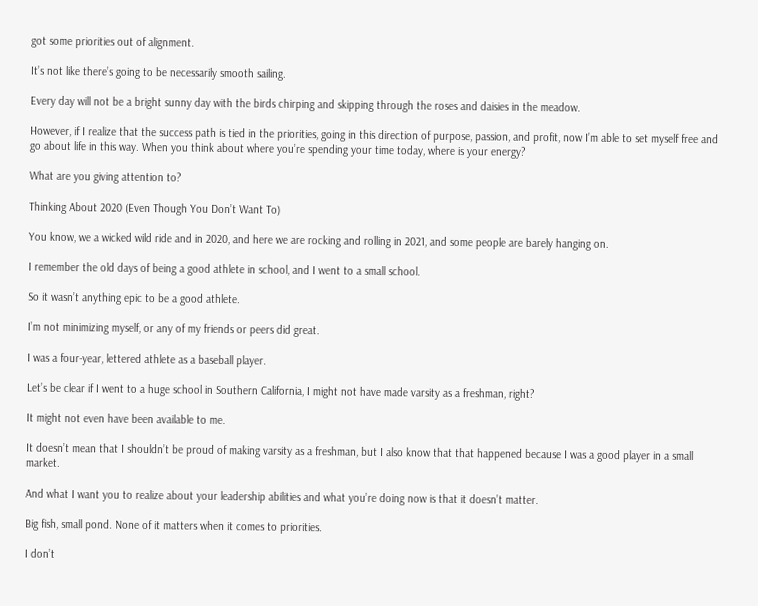got some priorities out of alignment.

It’s not like there’s going to be necessarily smooth sailing.

Every day will not be a bright sunny day with the birds chirping and skipping through the roses and daisies in the meadow.

However, if I realize that the success path is tied in the priorities, going in this direction of purpose, passion, and profit, now I’m able to set myself free and go about life in this way. When you think about where you’re spending your time today, where is your energy?

What are you giving attention to?

Thinking About 2020 (Even Though You Don’t Want To)

You know, we a wicked wild ride and in 2020, and here we are rocking and rolling in 2021, and some people are barely hanging on.

I remember the old days of being a good athlete in school, and I went to a small school.

So it wasn’t anything epic to be a good athlete.

I’m not minimizing myself, or any of my friends or peers did great.

I was a four-year, lettered athlete as a baseball player.

Let’s be clear if I went to a huge school in Southern California, I might not have made varsity as a freshman, right?

It might not even have been available to me.

It doesn’t mean that I shouldn’t be proud of making varsity as a freshman, but I also know that that happened because I was a good player in a small market.

And what I want you to realize about your leadership abilities and what you’re doing now is that it doesn’t matter.

Big fish, small pond. None of it matters when it comes to priorities.

I don’t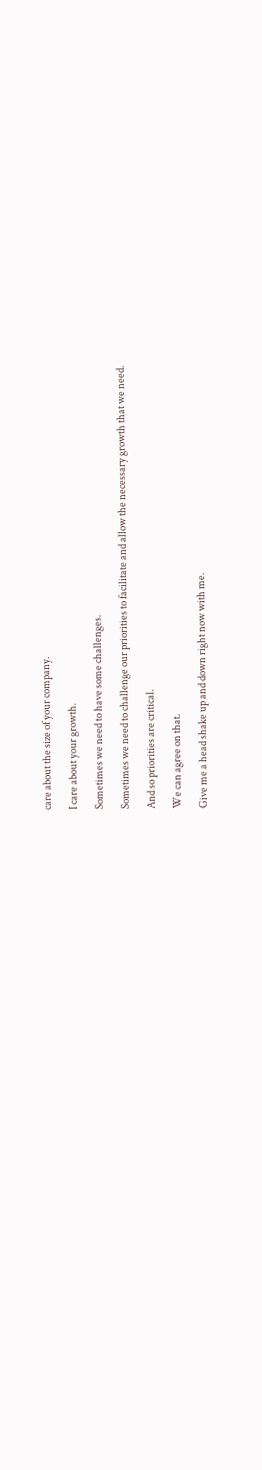care about the size of your company.

I care about your growth.

Sometimes we need to have some challenges.

Sometimes we need to challenge our priorities to facilitate and allow the necessary growth that we need.

And so priorities are critical.

We can agree on that.

Give me a head shake up and down right now with me.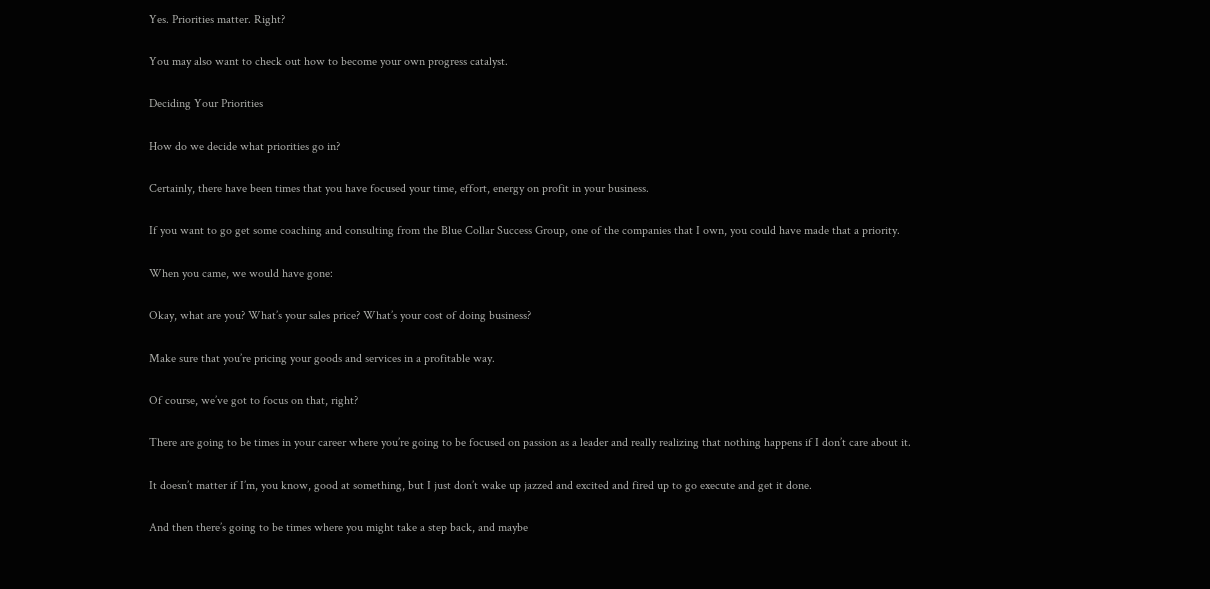Yes. Priorities matter. Right?

You may also want to check out how to become your own progress catalyst.

Deciding Your Priorities

How do we decide what priorities go in?

Certainly, there have been times that you have focused your time, effort, energy on profit in your business.

If you want to go get some coaching and consulting from the Blue Collar Success Group, one of the companies that I own, you could have made that a priority.

When you came, we would have gone:

Okay, what are you? What’s your sales price? What’s your cost of doing business?

Make sure that you’re pricing your goods and services in a profitable way.

Of course, we’ve got to focus on that, right?

There are going to be times in your career where you’re going to be focused on passion as a leader and really realizing that nothing happens if I don’t care about it.

It doesn’t matter if I’m, you know, good at something, but I just don’t wake up jazzed and excited and fired up to go execute and get it done.

And then there’s going to be times where you might take a step back, and maybe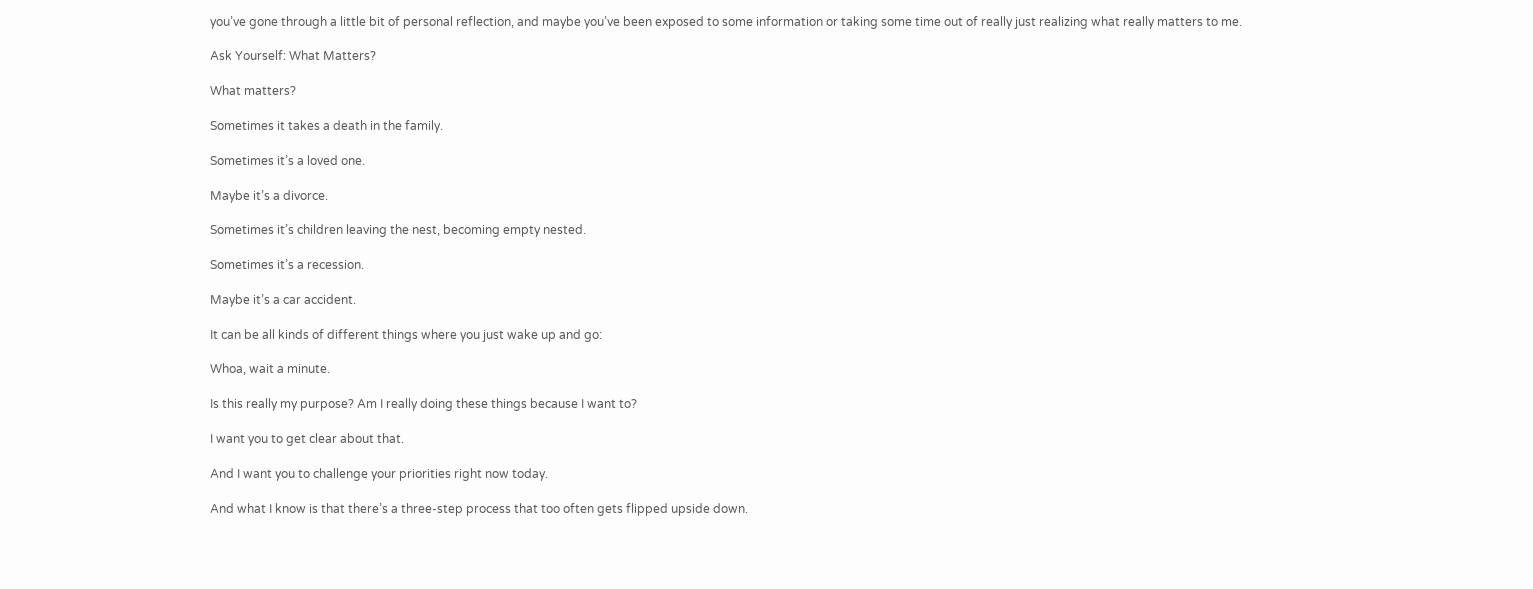you’ve gone through a little bit of personal reflection, and maybe you’ve been exposed to some information or taking some time out of really just realizing what really matters to me.

Ask Yourself: What Matters?

What matters?

Sometimes it takes a death in the family.

Sometimes it’s a loved one.

Maybe it’s a divorce.

Sometimes it’s children leaving the nest, becoming empty nested.

Sometimes it’s a recession.

Maybe it’s a car accident.

It can be all kinds of different things where you just wake up and go:

Whoa, wait a minute.

Is this really my purpose? Am I really doing these things because I want to?

I want you to get clear about that.

And I want you to challenge your priorities right now today.

And what I know is that there’s a three-step process that too often gets flipped upside down.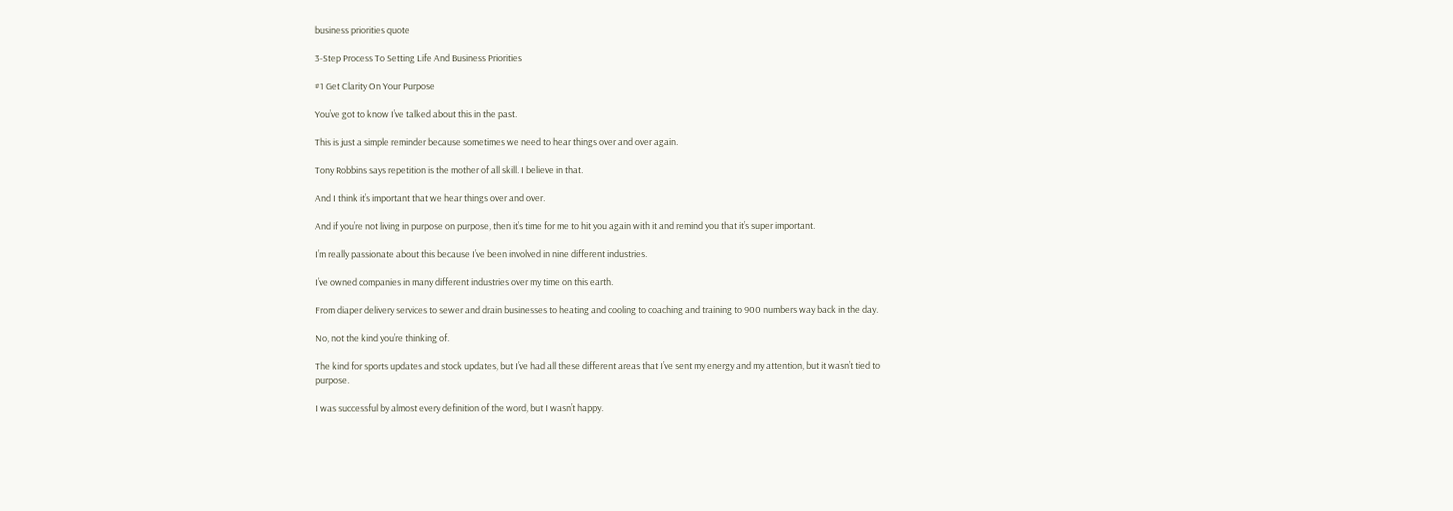business priorities quote

3-Step Process To Setting Life And Business Priorities

#1 Get Clarity On Your Purpose

You’ve got to know I’ve talked about this in the past.

This is just a simple reminder because sometimes we need to hear things over and over again.

Tony Robbins says repetition is the mother of all skill. I believe in that.

And I think it’s important that we hear things over and over.

And if you’re not living in purpose on purpose, then it’s time for me to hit you again with it and remind you that it’s super important.

I’m really passionate about this because I’ve been involved in nine different industries.

I’ve owned companies in many different industries over my time on this earth.

From diaper delivery services to sewer and drain businesses to heating and cooling to coaching and training to 900 numbers way back in the day.

No, not the kind you’re thinking of.

The kind for sports updates and stock updates, but I’ve had all these different areas that I’ve sent my energy and my attention, but it wasn’t tied to purpose.

I was successful by almost every definition of the word, but I wasn’t happy.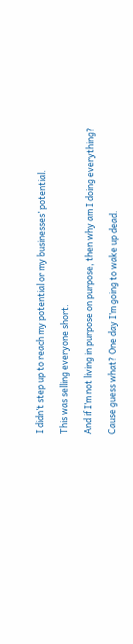I didn’t step up to reach my potential or my businesses’ potential.

This was selling everyone short.

And if I’m not living in purpose on purpose, then why am I doing everything?

Cause guess what? One day I’m going to wake up dead.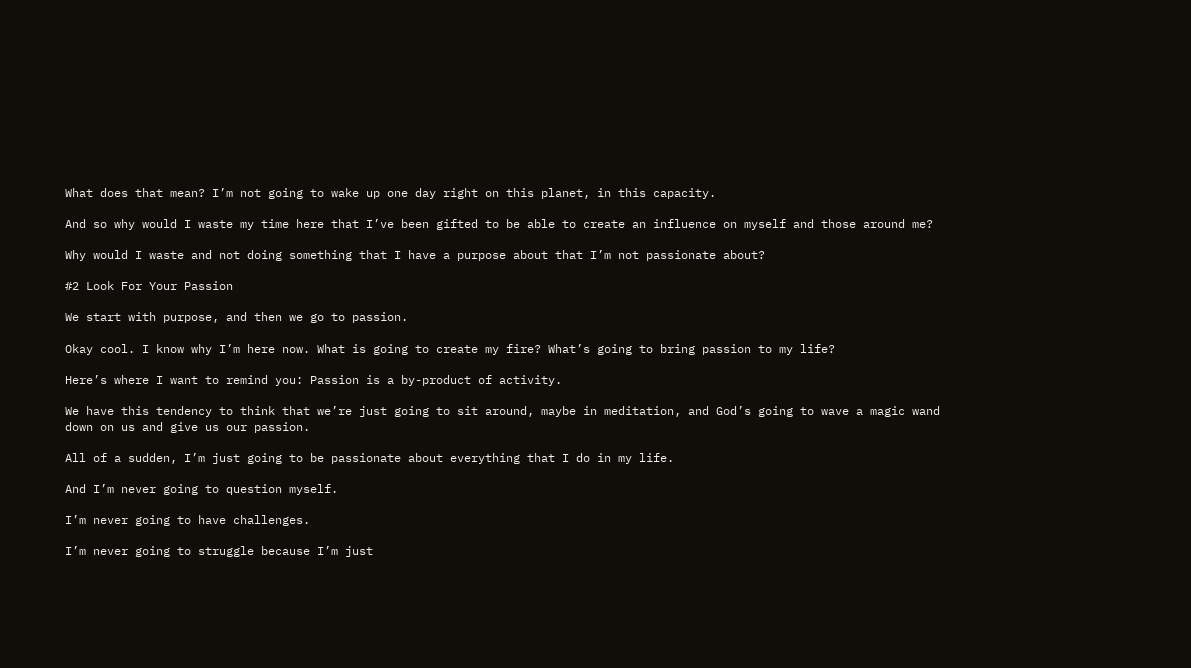What does that mean? I’m not going to wake up one day right on this planet, in this capacity.

And so why would I waste my time here that I’ve been gifted to be able to create an influence on myself and those around me?

Why would I waste and not doing something that I have a purpose about that I’m not passionate about?

#2 Look For Your Passion

We start with purpose, and then we go to passion.

Okay cool. I know why I’m here now. What is going to create my fire? What’s going to bring passion to my life?

Here’s where I want to remind you: Passion is a by-product of activity.

We have this tendency to think that we’re just going to sit around, maybe in meditation, and God’s going to wave a magic wand down on us and give us our passion.

All of a sudden, I’m just going to be passionate about everything that I do in my life.

And I’m never going to question myself.

I’m never going to have challenges.

I’m never going to struggle because I’m just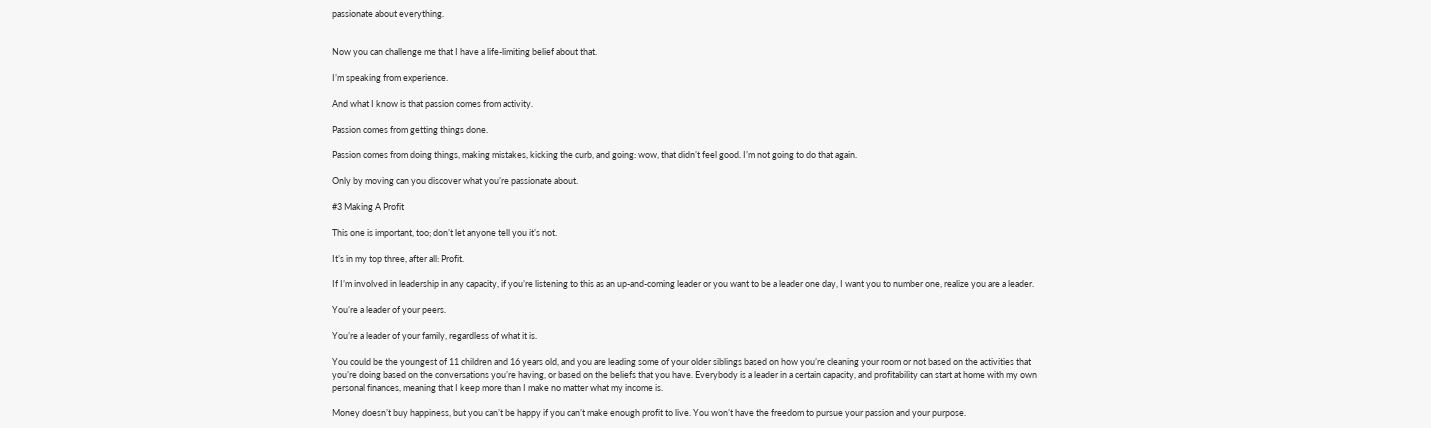passionate about everything.


Now you can challenge me that I have a life-limiting belief about that.

I’m speaking from experience.

And what I know is that passion comes from activity.

Passion comes from getting things done.

Passion comes from doing things, making mistakes, kicking the curb, and going: wow, that didn’t feel good. I’m not going to do that again.

Only by moving can you discover what you’re passionate about.

#3 Making A Profit

This one is important, too; don’t let anyone tell you it’s not.

It’s in my top three, after all: Profit.

If I’m involved in leadership in any capacity, if you’re listening to this as an up-and-coming leader or you want to be a leader one day, I want you to number one, realize you are a leader.

You’re a leader of your peers.

You’re a leader of your family, regardless of what it is.

You could be the youngest of 11 children and 16 years old, and you are leading some of your older siblings based on how you’re cleaning your room or not based on the activities that you’re doing based on the conversations you’re having, or based on the beliefs that you have. Everybody is a leader in a certain capacity, and profitability can start at home with my own personal finances, meaning that I keep more than I make no matter what my income is.

Money doesn’t buy happiness, but you can’t be happy if you can’t make enough profit to live. You won’t have the freedom to pursue your passion and your purpose.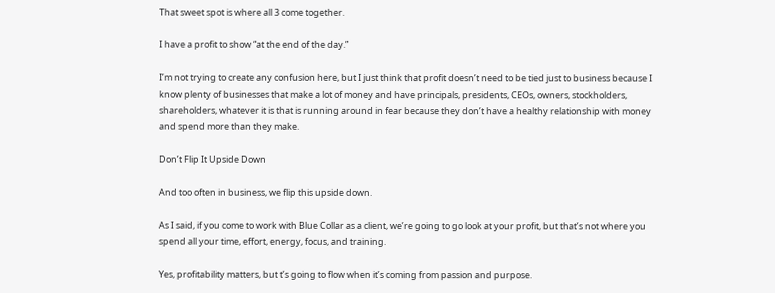That sweet spot is where all 3 come together.

I have a profit to show “at the end of the day.”

I’m not trying to create any confusion here, but I just think that profit doesn’t need to be tied just to business because I know plenty of businesses that make a lot of money and have principals, presidents, CEOs, owners, stockholders, shareholders, whatever it is that is running around in fear because they don’t have a healthy relationship with money and spend more than they make.

Don’t Flip It Upside Down

And too often in business, we flip this upside down.

As I said, if you come to work with Blue Collar as a client, we’re going to go look at your profit, but that’s not where you spend all your time, effort, energy, focus, and training.

Yes, profitability matters, but t’s going to flow when it’s coming from passion and purpose.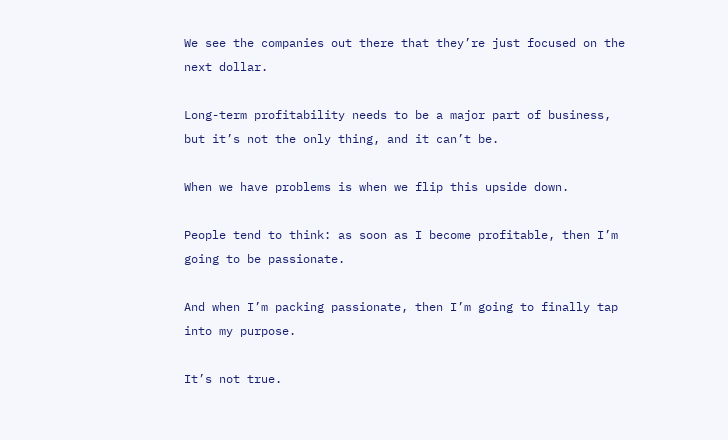We see the companies out there that they’re just focused on the next dollar.

Long-term profitability needs to be a major part of business, but it’s not the only thing, and it can’t be.

When we have problems is when we flip this upside down.

People tend to think: as soon as I become profitable, then I’m going to be passionate.

And when I’m packing passionate, then I’m going to finally tap into my purpose.

It’s not true.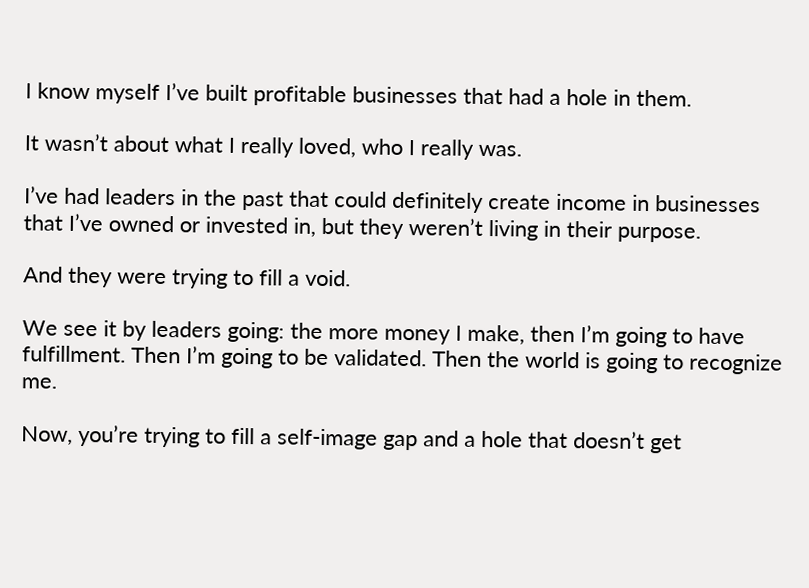I know myself I’ve built profitable businesses that had a hole in them.

It wasn’t about what I really loved, who I really was.

I’ve had leaders in the past that could definitely create income in businesses that I’ve owned or invested in, but they weren’t living in their purpose.

And they were trying to fill a void.

We see it by leaders going: the more money I make, then I’m going to have fulfillment. Then I’m going to be validated. Then the world is going to recognize me.

Now, you’re trying to fill a self-image gap and a hole that doesn’t get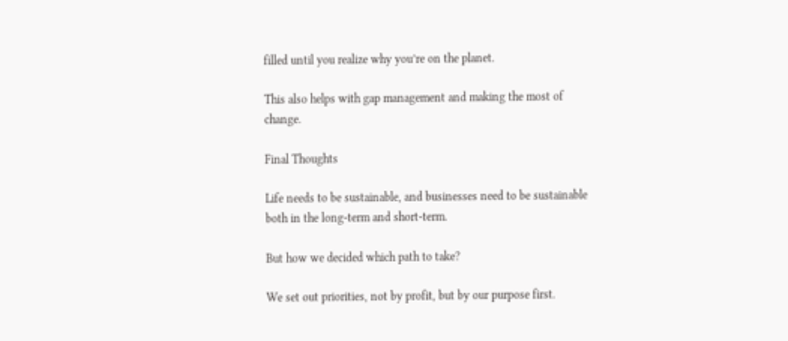filled until you realize why you’re on the planet.

This also helps with gap management and making the most of change.

Final Thoughts

Life needs to be sustainable, and businesses need to be sustainable both in the long-term and short-term.

But how we decided which path to take?

We set out priorities, not by profit, but by our purpose first.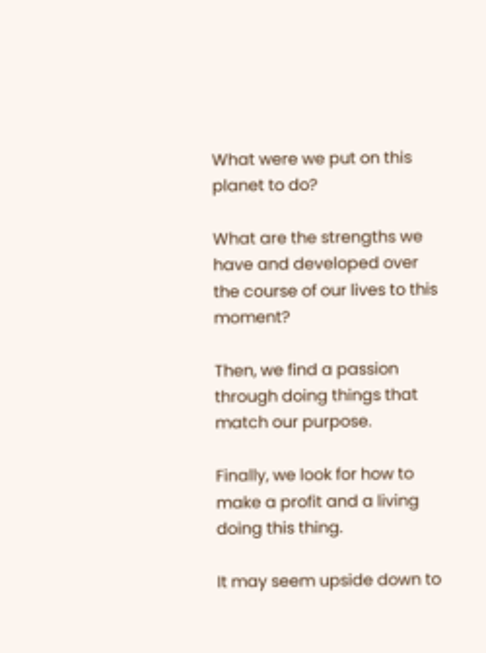What were we put on this planet to do?

What are the strengths we have and developed over the course of our lives to this moment?

Then, we find a passion through doing things that match our purpose.

Finally, we look for how to make a profit and a living doing this thing.

It may seem upside down to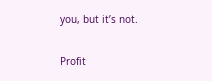you, but it’s not.

Profit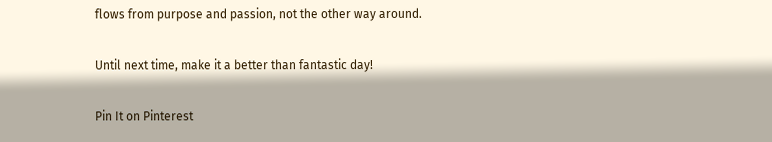flows from purpose and passion, not the other way around.

Until next time, make it a better than fantastic day!

Pin It on Pinterest